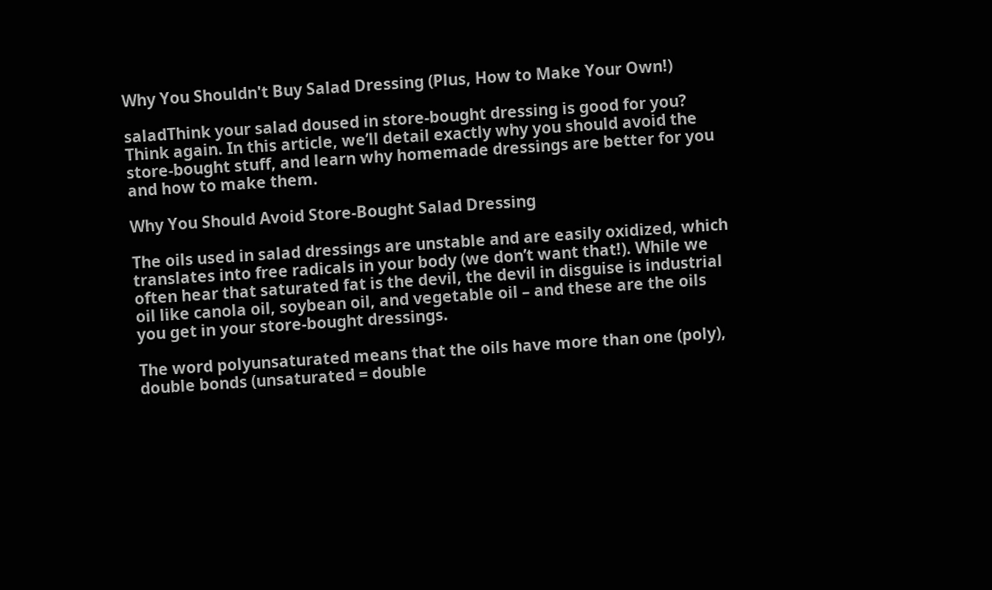Why You Shouldn't Buy Salad Dressing (Plus, How to Make Your Own!)

saladThink your salad doused in store-bought dressing is good for you? Think again. In this article, we’ll detail exactly why you should avoid the store-bought stuff, and learn why homemade dressings are better for you and how to make them.

Why You Should Avoid Store-Bought Salad Dressing

The oils used in salad dressings are unstable and are easily oxidized, which translates into free radicals in your body (we don’t want that!). While we often hear that saturated fat is the devil, the devil in disguise is industrial oil like canola oil, soybean oil, and vegetable oil – and these are the oils you get in your store-bought dressings.

The word polyunsaturated means that the oils have more than one (poly), double bonds (unsaturated = double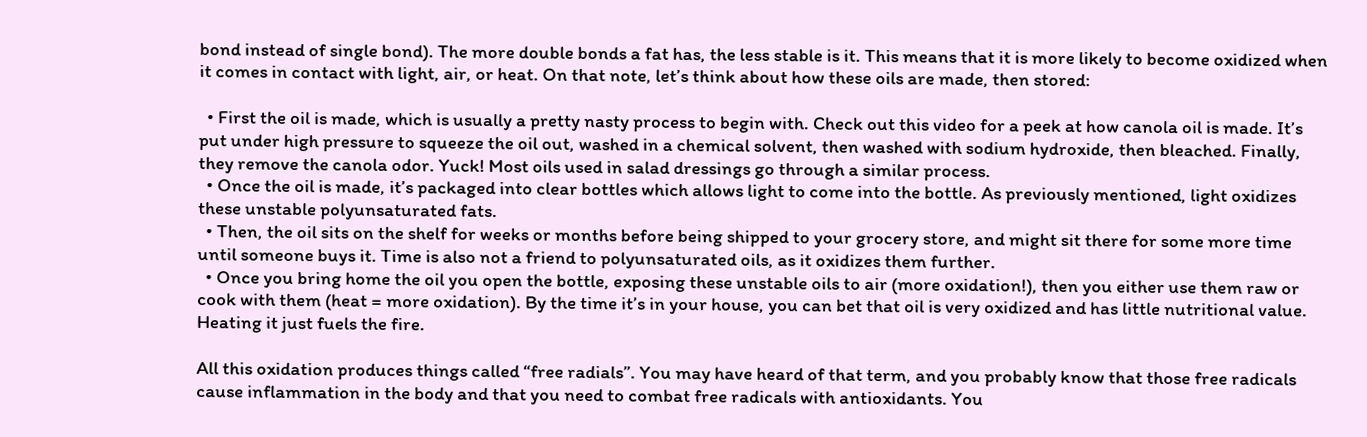bond instead of single bond). The more double bonds a fat has, the less stable is it. This means that it is more likely to become oxidized when it comes in contact with light, air, or heat. On that note, let’s think about how these oils are made, then stored:

  • First the oil is made, which is usually a pretty nasty process to begin with. Check out this video for a peek at how canola oil is made. It’s put under high pressure to squeeze the oil out, washed in a chemical solvent, then washed with sodium hydroxide, then bleached. Finally, they remove the canola odor. Yuck! Most oils used in salad dressings go through a similar process.
  • Once the oil is made, it’s packaged into clear bottles which allows light to come into the bottle. As previously mentioned, light oxidizes these unstable polyunsaturated fats.
  • Then, the oil sits on the shelf for weeks or months before being shipped to your grocery store, and might sit there for some more time until someone buys it. Time is also not a friend to polyunsaturated oils, as it oxidizes them further.
  • Once you bring home the oil you open the bottle, exposing these unstable oils to air (more oxidation!), then you either use them raw or cook with them (heat = more oxidation). By the time it’s in your house, you can bet that oil is very oxidized and has little nutritional value. Heating it just fuels the fire.

All this oxidation produces things called “free radials”. You may have heard of that term, and you probably know that those free radicals cause inflammation in the body and that you need to combat free radicals with antioxidants. You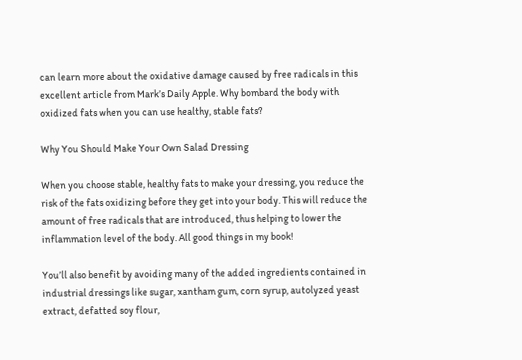can learn more about the oxidative damage caused by free radicals in this excellent article from Mark’s Daily Apple. Why bombard the body with oxidized fats when you can use healthy, stable fats?

Why You Should Make Your Own Salad Dressing

When you choose stable, healthy fats to make your dressing, you reduce the risk of the fats oxidizing before they get into your body. This will reduce the amount of free radicals that are introduced, thus helping to lower the inflammation level of the body. All good things in my book!

You’ll also benefit by avoiding many of the added ingredients contained in industrial dressings like sugar, xantham gum, corn syrup, autolyzed yeast extract, defatted soy flour,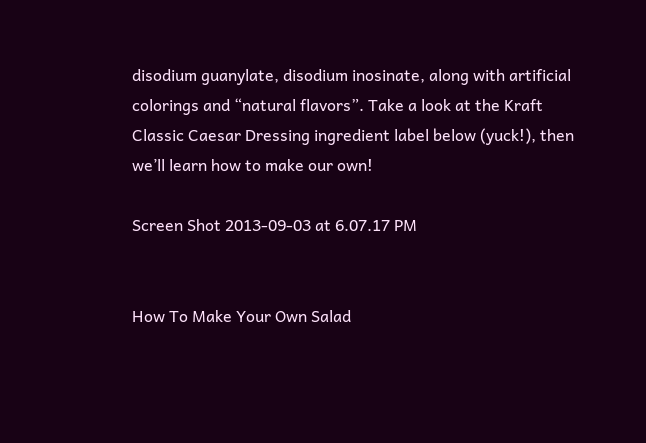disodium guanylate, disodium inosinate, along with artificial colorings and “natural flavors”. Take a look at the Kraft Classic Caesar Dressing ingredient label below (yuck!), then we’ll learn how to make our own!

Screen Shot 2013-09-03 at 6.07.17 PM


How To Make Your Own Salad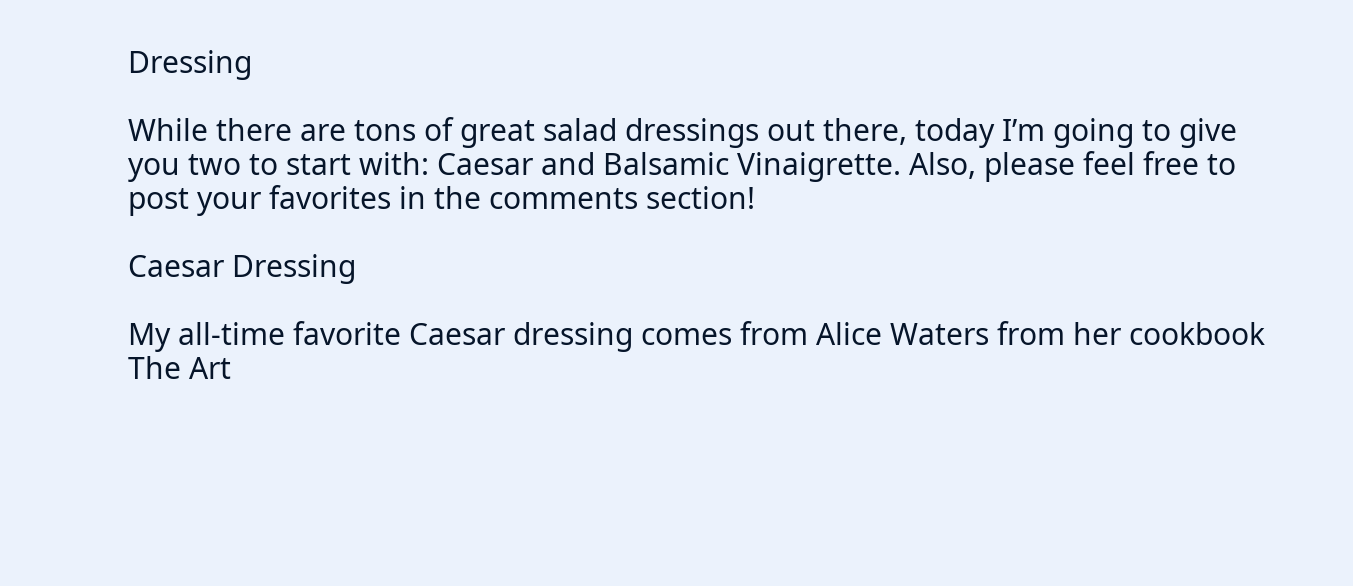Dressing

While there are tons of great salad dressings out there, today I’m going to give you two to start with: Caesar and Balsamic Vinaigrette. Also, please feel free to post your favorites in the comments section!

Caesar Dressing

My all-time favorite Caesar dressing comes from Alice Waters from her cookbook The Art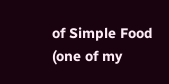of Simple Food (one of my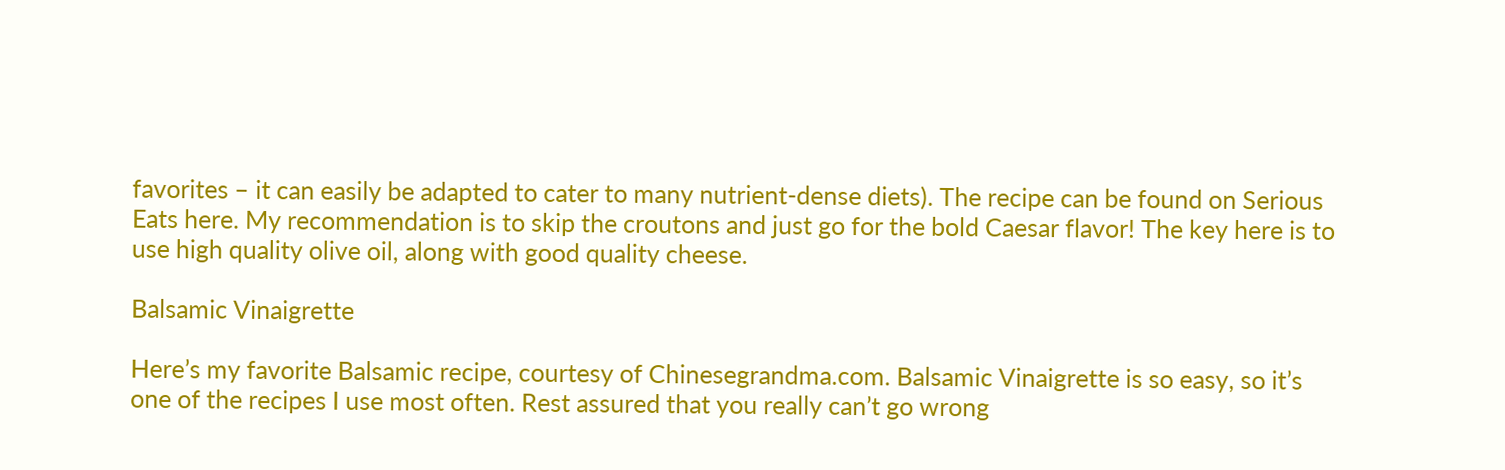favorites – it can easily be adapted to cater to many nutrient-dense diets). The recipe can be found on Serious Eats here. My recommendation is to skip the croutons and just go for the bold Caesar flavor! The key here is to use high quality olive oil, along with good quality cheese.

Balsamic Vinaigrette

Here’s my favorite Balsamic recipe, courtesy of Chinesegrandma.com. Balsamic Vinaigrette is so easy, so it’s one of the recipes I use most often. Rest assured that you really can’t go wrong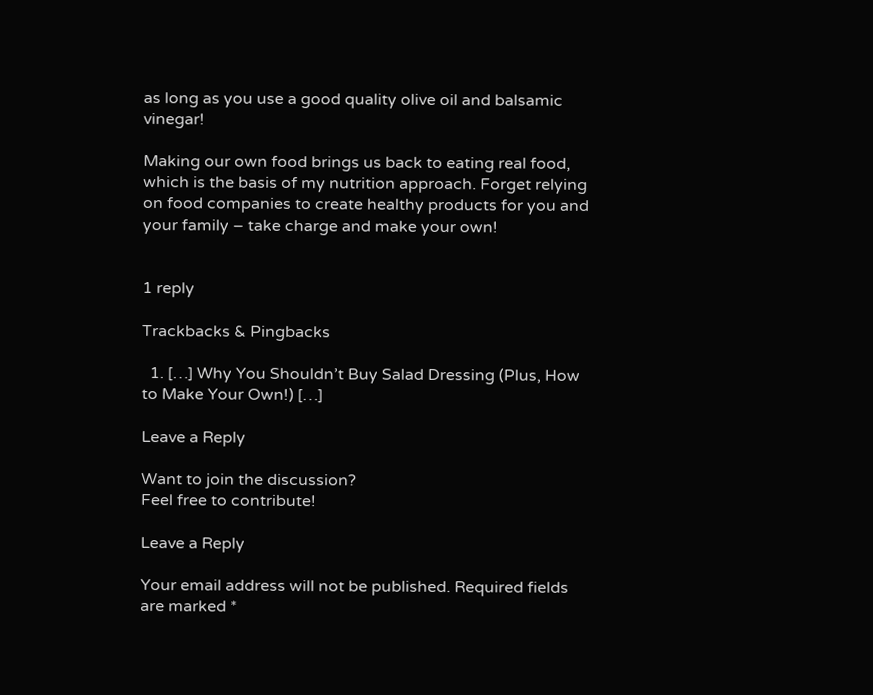as long as you use a good quality olive oil and balsamic vinegar!

Making our own food brings us back to eating real food, which is the basis of my nutrition approach. Forget relying on food companies to create healthy products for you and your family – take charge and make your own!


1 reply

Trackbacks & Pingbacks

  1. […] Why You Shouldn’t Buy Salad Dressing (Plus, How to Make Your Own!) […]

Leave a Reply

Want to join the discussion?
Feel free to contribute!

Leave a Reply

Your email address will not be published. Required fields are marked *